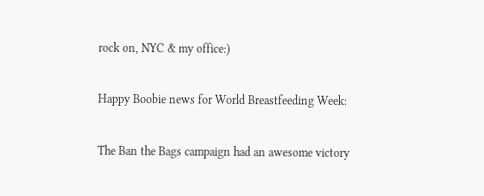rock on, NYC & my office:)

Happy Boobie news for World Breastfeeding Week:

The Ban the Bags campaign had an awesome victory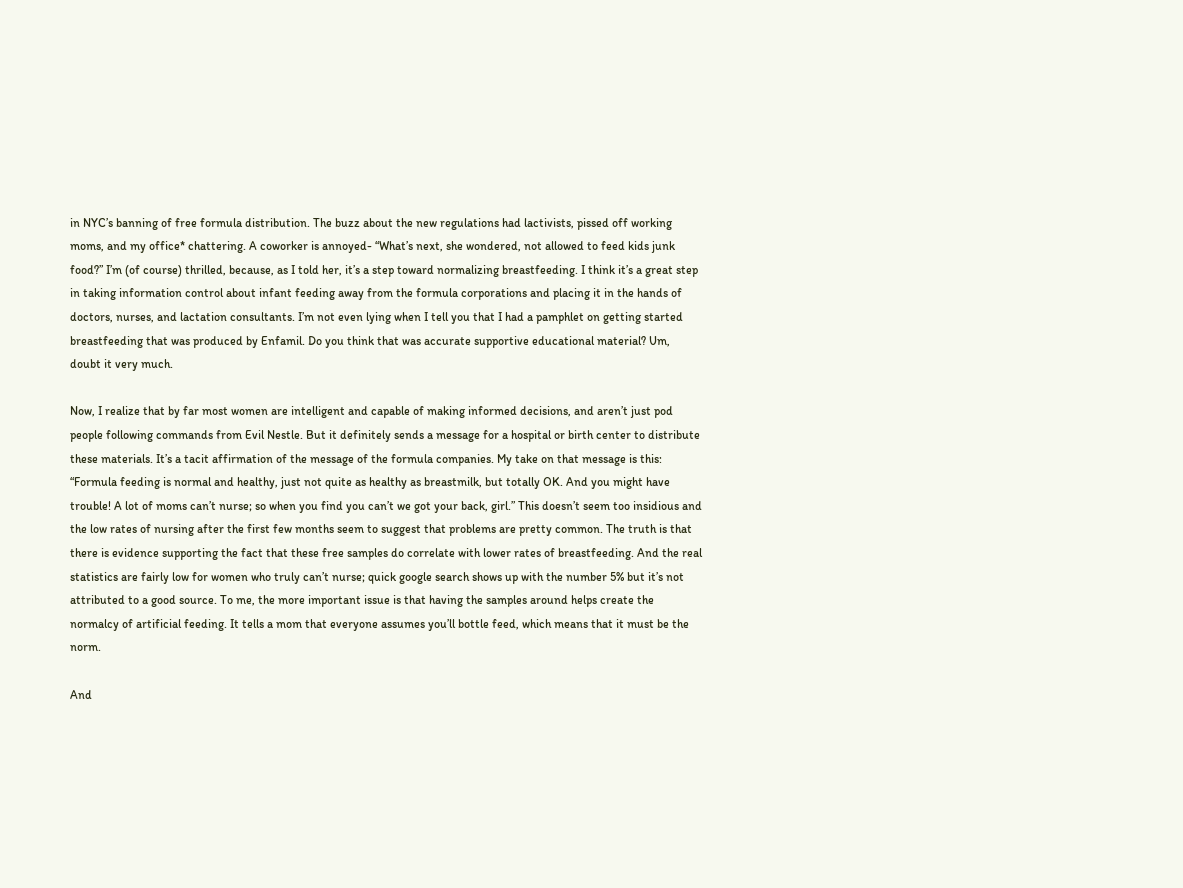in NYC’s banning of free formula distribution. The buzz about the new regulations had lactivists, pissed off working moms, and my office* chattering. A coworker is annoyed- “What’s next, she wondered, not allowed to feed kids junk food?” I’m (of course) thrilled, because, as I told her, it’s a step toward normalizing breastfeeding. I think it’s a great step in taking information control about infant feeding away from the formula corporations and placing it in the hands of doctors, nurses, and lactation consultants. I’m not even lying when I tell you that I had a pamphlet on getting started breastfeeding that was produced by Enfamil. Do you think that was accurate supportive educational material? Um, doubt it very much.

Now, I realize that by far most women are intelligent and capable of making informed decisions, and aren’t just pod people following commands from Evil Nestle. But it definitely sends a message for a hospital or birth center to distribute these materials. It’s a tacit affirmation of the message of the formula companies. My take on that message is this: “Formula feeding is normal and healthy, just not quite as healthy as breastmilk, but totally OK. And you might have trouble! A lot of moms can’t nurse; so when you find you can’t we got your back, girl.” This doesn’t seem too insidious and the low rates of nursing after the first few months seem to suggest that problems are pretty common. The truth is that there is evidence supporting the fact that these free samples do correlate with lower rates of breastfeeding. And the real statistics are fairly low for women who truly can’t nurse; quick google search shows up with the number 5% but it’s not attributed to a good source. To me, the more important issue is that having the samples around helps create the normalcy of artificial feeding. It tells a mom that everyone assumes you’ll bottle feed, which means that it must be the norm.

And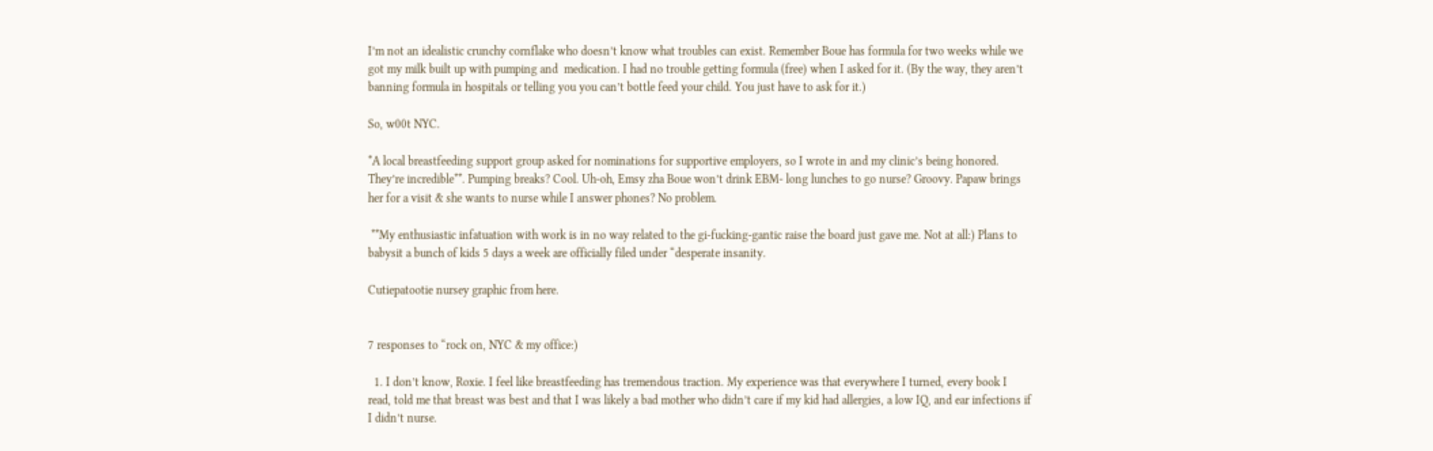I’m not an idealistic crunchy cornflake who doesn’t know what troubles can exist. Remember Boue has formula for two weeks while we got my milk built up with pumping and  medication. I had no trouble getting formula (free) when I asked for it. (By the way, they aren’t banning formula in hospitals or telling you you can’t bottle feed your child. You just have to ask for it.)

So, w00t NYC.

*A local breastfeeding support group asked for nominations for supportive employers, so I wrote in and my clinic’s being honored. They’re incredible**. Pumping breaks? Cool. Uh-oh, Emsy zha Boue won’t drink EBM- long lunches to go nurse? Groovy. Papaw brings her for a visit & she wants to nurse while I answer phones? No problem.

 **My enthusiastic infatuation with work is in no way related to the gi-fucking-gantic raise the board just gave me. Not at all:) Plans to babysit a bunch of kids 5 days a week are officially filed under “desperate insanity.

Cutiepatootie nursey graphic from here.


7 responses to “rock on, NYC & my office:)

  1. I don’t know, Roxie. I feel like breastfeeding has tremendous traction. My experience was that everywhere I turned, every book I read, told me that breast was best and that I was likely a bad mother who didn’t care if my kid had allergies, a low IQ, and ear infections if I didn’t nurse.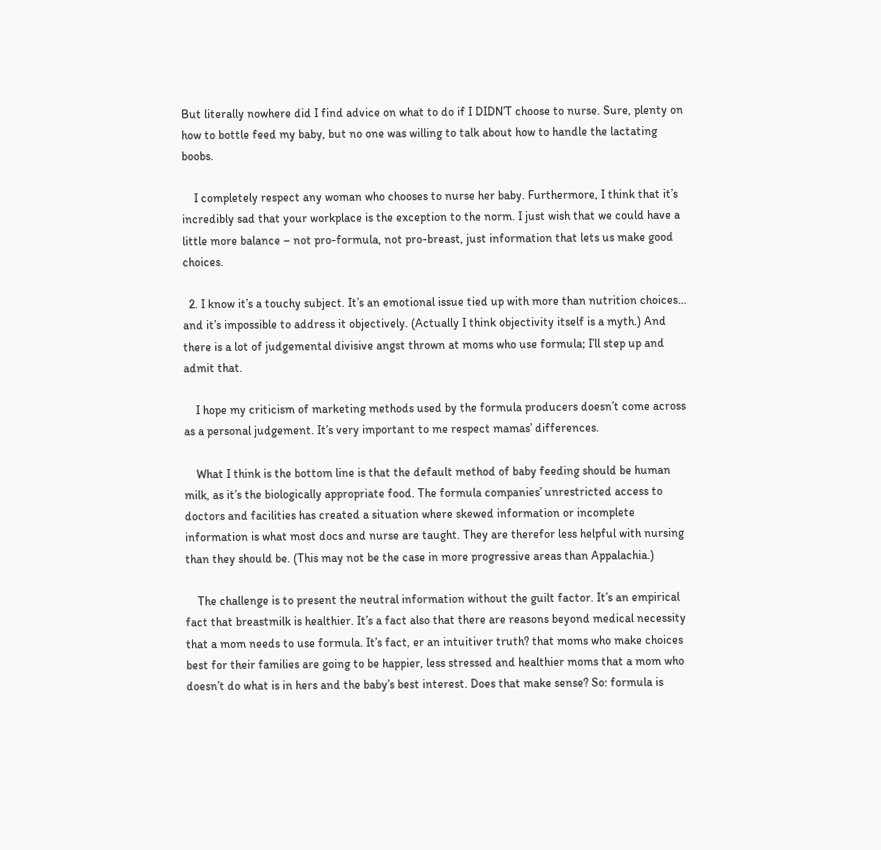But literally nowhere did I find advice on what to do if I DIDN’T choose to nurse. Sure, plenty on how to bottle feed my baby, but no one was willing to talk about how to handle the lactating boobs.

    I completely respect any woman who chooses to nurse her baby. Furthermore, I think that it’s incredibly sad that your workplace is the exception to the norm. I just wish that we could have a little more balance – not pro-formula, not pro-breast, just information that lets us make good choices.

  2. I know it’s a touchy subject. It’s an emotional issue tied up with more than nutrition choices… and it’s impossible to address it objectively. (Actually I think objectivity itself is a myth.) And there is a lot of judgemental divisive angst thrown at moms who use formula; I’ll step up and admit that.

    I hope my criticism of marketing methods used by the formula producers doesn’t come across as a personal judgement. It’s very important to me respect mamas’ differences.

    What I think is the bottom line is that the default method of baby feeding should be human milk, as it’s the biologically appropriate food. The formula companies’ unrestricted access to doctors and facilities has created a situation where skewed information or incomplete information is what most docs and nurse are taught. They are therefor less helpful with nursing than they should be. (This may not be the case in more progressive areas than Appalachia.)

    The challenge is to present the neutral information without the guilt factor. It’s an empirical fact that breastmilk is healthier. It’s a fact also that there are reasons beyond medical necessity that a mom needs to use formula. It’s fact, er an intuitiver truth? that moms who make choices best for their families are going to be happier, less stressed and healthier moms that a mom who doesn’t do what is in hers and the baby’s best interest. Does that make sense? So: formula is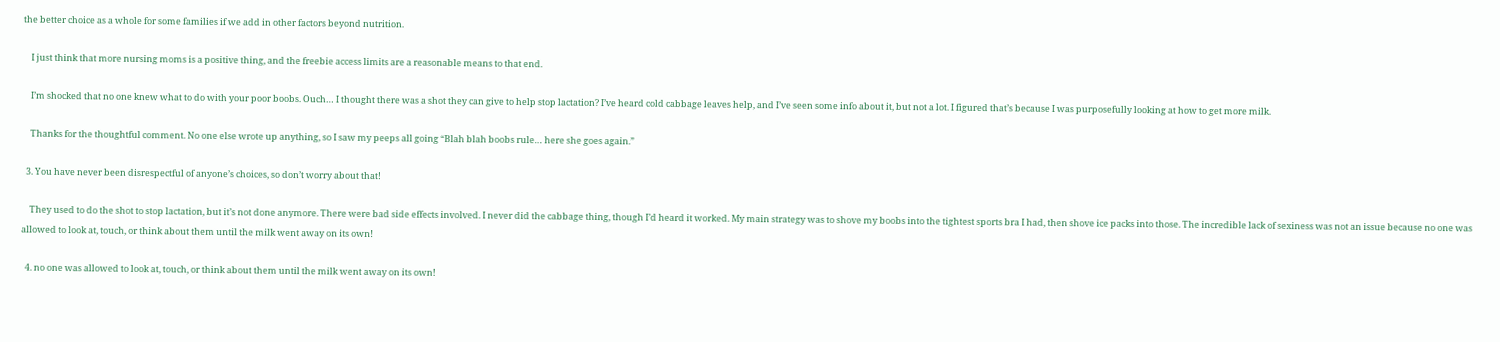the better choice as a whole for some families if we add in other factors beyond nutrition.

    I just think that more nursing moms is a positive thing, and the freebie access limits are a reasonable means to that end.

    I’m shocked that no one knew what to do with your poor boobs. Ouch… I thought there was a shot they can give to help stop lactation? I’ve heard cold cabbage leaves help, and I’ve seen some info about it, but not a lot. I figured that’s because I was purposefully looking at how to get more milk.

    Thanks for the thoughtful comment. No one else wrote up anything, so I saw my peeps all going “Blah blah boobs rule… here she goes again.”

  3. You have never been disrespectful of anyone’s choices, so don’t worry about that!

    They used to do the shot to stop lactation, but it’s not done anymore. There were bad side effects involved. I never did the cabbage thing, though I’d heard it worked. My main strategy was to shove my boobs into the tightest sports bra I had, then shove ice packs into those. The incredible lack of sexiness was not an issue because no one was allowed to look at, touch, or think about them until the milk went away on its own!

  4. no one was allowed to look at, touch, or think about them until the milk went away on its own!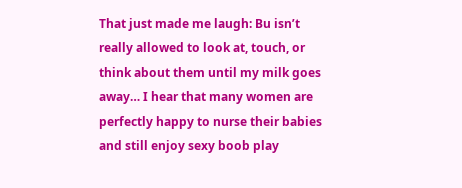That just made me laugh: Bu isn’t really allowed to look at, touch, or think about them until my milk goes away… I hear that many women are perfectly happy to nurse their babies and still enjoy sexy boob play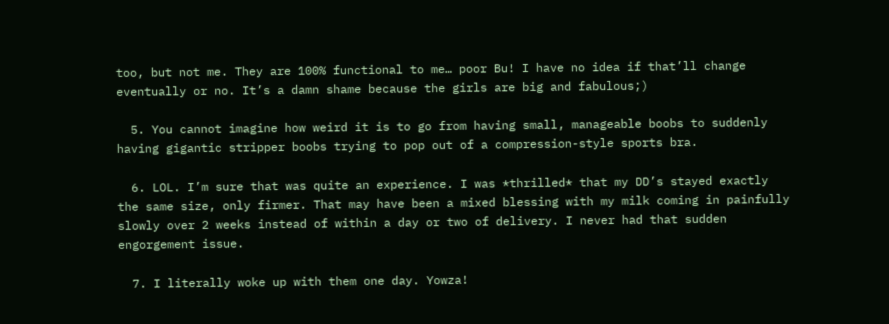too, but not me. They are 100% functional to me… poor Bu! I have no idea if that’ll change eventually or no. It’s a damn shame because the girls are big and fabulous;)

  5. You cannot imagine how weird it is to go from having small, manageable boobs to suddenly having gigantic stripper boobs trying to pop out of a compression-style sports bra.

  6. LOL. I’m sure that was quite an experience. I was *thrilled* that my DD’s stayed exactly the same size, only firmer. That may have been a mixed blessing with my milk coming in painfully slowly over 2 weeks instead of within a day or two of delivery. I never had that sudden engorgement issue.

  7. I literally woke up with them one day. Yowza!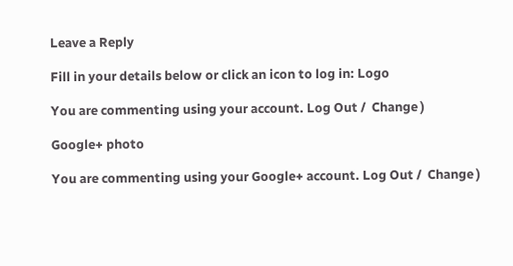Leave a Reply

Fill in your details below or click an icon to log in: Logo

You are commenting using your account. Log Out /  Change )

Google+ photo

You are commenting using your Google+ account. Log Out /  Change )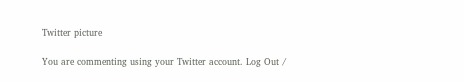Twitter picture

You are commenting using your Twitter account. Log Out /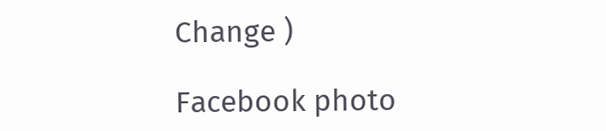Change )

Facebook photo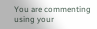You are commenting using your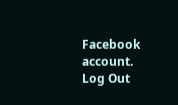Facebook account. Log Out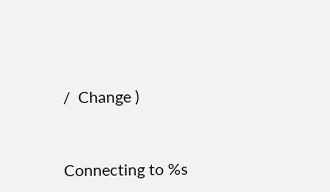/  Change )


Connecting to %s